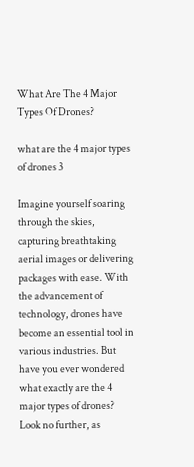What Are The 4 Major Types Of Drones?

what are the 4 major types of drones 3

Imagine yourself soaring through the skies, capturing breathtaking aerial images or delivering packages with ease. With the advancement of technology, drones have become an essential tool in various industries. But have you ever wondered what exactly are the 4 major types of drones? Look no further, as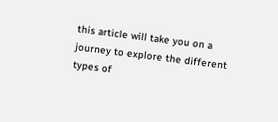this article will take you on a journey to explore the different types of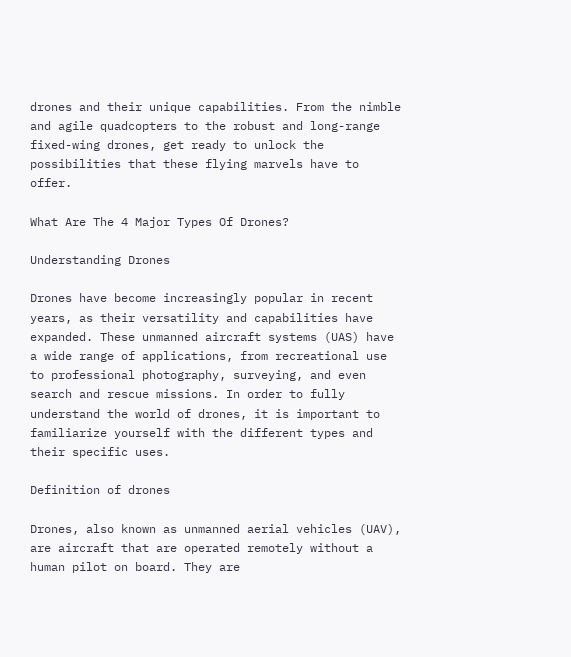drones and their unique capabilities. From the nimble and agile quadcopters to the robust and long-range fixed-wing drones, get ready to unlock the possibilities that these flying marvels have to offer.

What Are The 4 Major Types Of Drones?

Understanding Drones

Drones have become increasingly popular in recent years, as their versatility and capabilities have expanded. These unmanned aircraft systems (UAS) have a wide range of applications, from recreational use to professional photography, surveying, and even search and rescue missions. In order to fully understand the world of drones, it is important to familiarize yourself with the different types and their specific uses.

Definition of drones

Drones, also known as unmanned aerial vehicles (UAV), are aircraft that are operated remotely without a human pilot on board. They are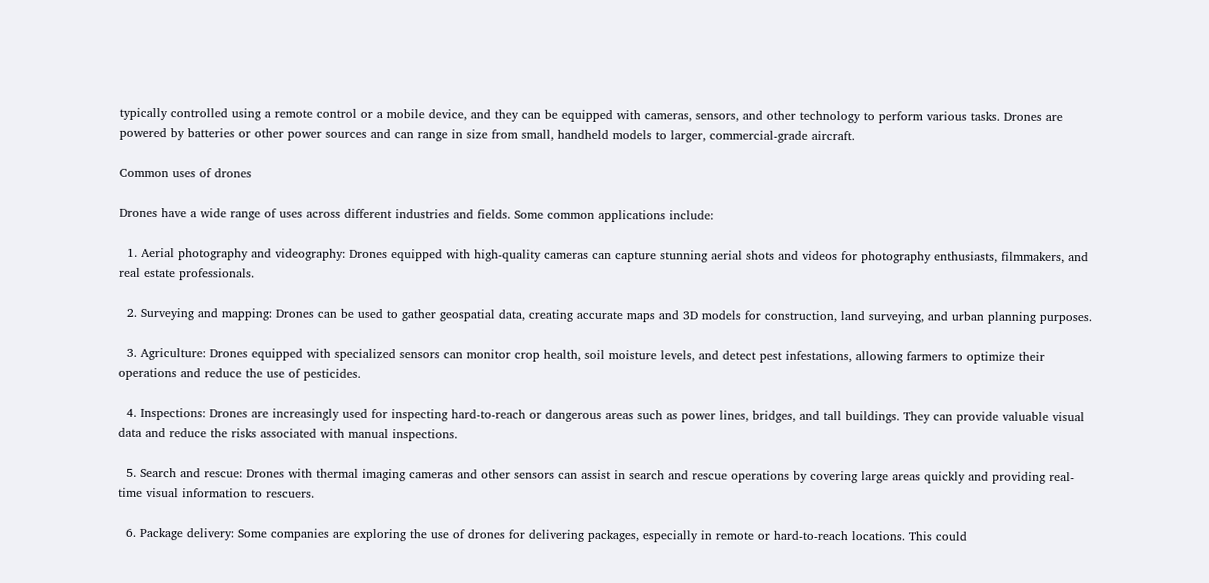typically controlled using a remote control or a mobile device, and they can be equipped with cameras, sensors, and other technology to perform various tasks. Drones are powered by batteries or other power sources and can range in size from small, handheld models to larger, commercial-grade aircraft.

Common uses of drones

Drones have a wide range of uses across different industries and fields. Some common applications include:

  1. Aerial photography and videography: Drones equipped with high-quality cameras can capture stunning aerial shots and videos for photography enthusiasts, filmmakers, and real estate professionals.

  2. Surveying and mapping: Drones can be used to gather geospatial data, creating accurate maps and 3D models for construction, land surveying, and urban planning purposes.

  3. Agriculture: Drones equipped with specialized sensors can monitor crop health, soil moisture levels, and detect pest infestations, allowing farmers to optimize their operations and reduce the use of pesticides.

  4. Inspections: Drones are increasingly used for inspecting hard-to-reach or dangerous areas such as power lines, bridges, and tall buildings. They can provide valuable visual data and reduce the risks associated with manual inspections.

  5. Search and rescue: Drones with thermal imaging cameras and other sensors can assist in search and rescue operations by covering large areas quickly and providing real-time visual information to rescuers.

  6. Package delivery: Some companies are exploring the use of drones for delivering packages, especially in remote or hard-to-reach locations. This could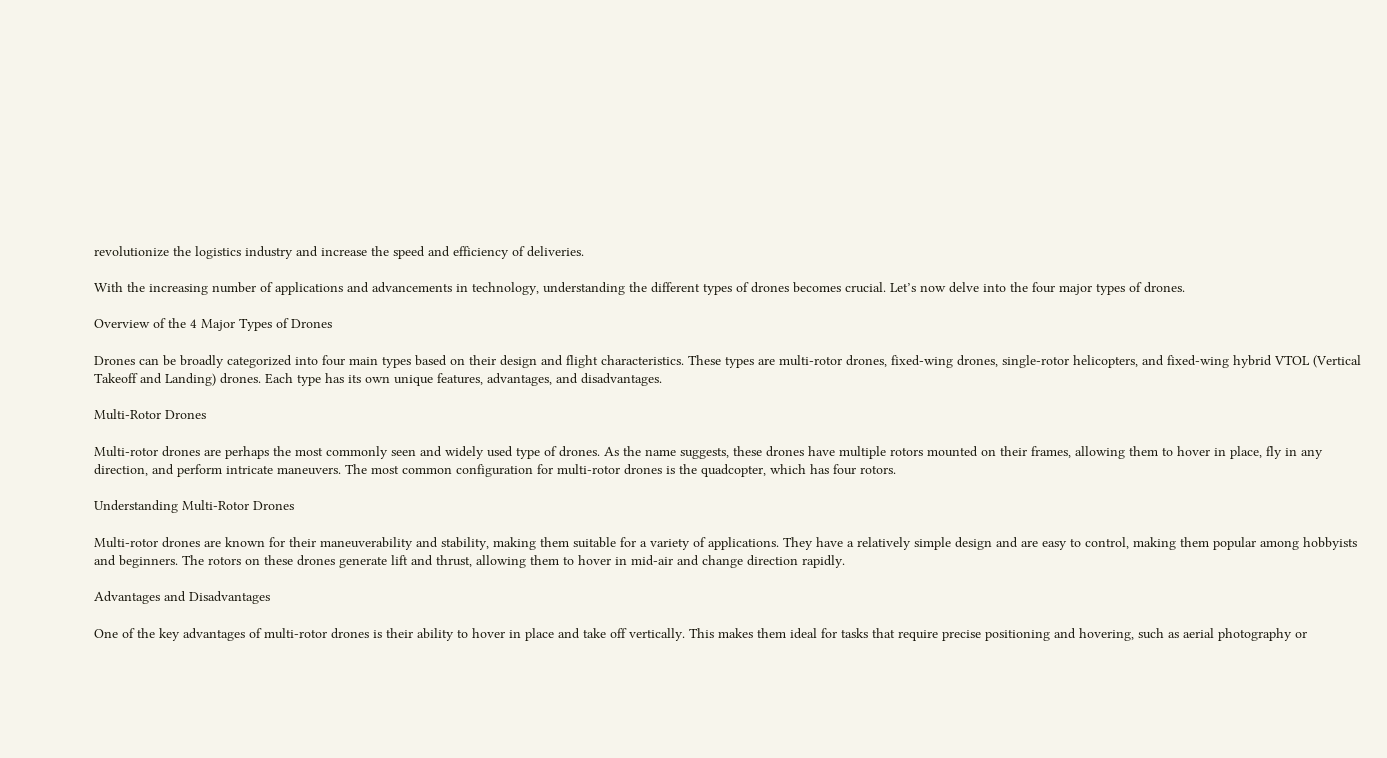revolutionize the logistics industry and increase the speed and efficiency of deliveries.

With the increasing number of applications and advancements in technology, understanding the different types of drones becomes crucial. Let’s now delve into the four major types of drones.

Overview of the 4 Major Types of Drones

Drones can be broadly categorized into four main types based on their design and flight characteristics. These types are multi-rotor drones, fixed-wing drones, single-rotor helicopters, and fixed-wing hybrid VTOL (Vertical Takeoff and Landing) drones. Each type has its own unique features, advantages, and disadvantages.

Multi-Rotor Drones

Multi-rotor drones are perhaps the most commonly seen and widely used type of drones. As the name suggests, these drones have multiple rotors mounted on their frames, allowing them to hover in place, fly in any direction, and perform intricate maneuvers. The most common configuration for multi-rotor drones is the quadcopter, which has four rotors.

Understanding Multi-Rotor Drones

Multi-rotor drones are known for their maneuverability and stability, making them suitable for a variety of applications. They have a relatively simple design and are easy to control, making them popular among hobbyists and beginners. The rotors on these drones generate lift and thrust, allowing them to hover in mid-air and change direction rapidly.

Advantages and Disadvantages

One of the key advantages of multi-rotor drones is their ability to hover in place and take off vertically. This makes them ideal for tasks that require precise positioning and hovering, such as aerial photography or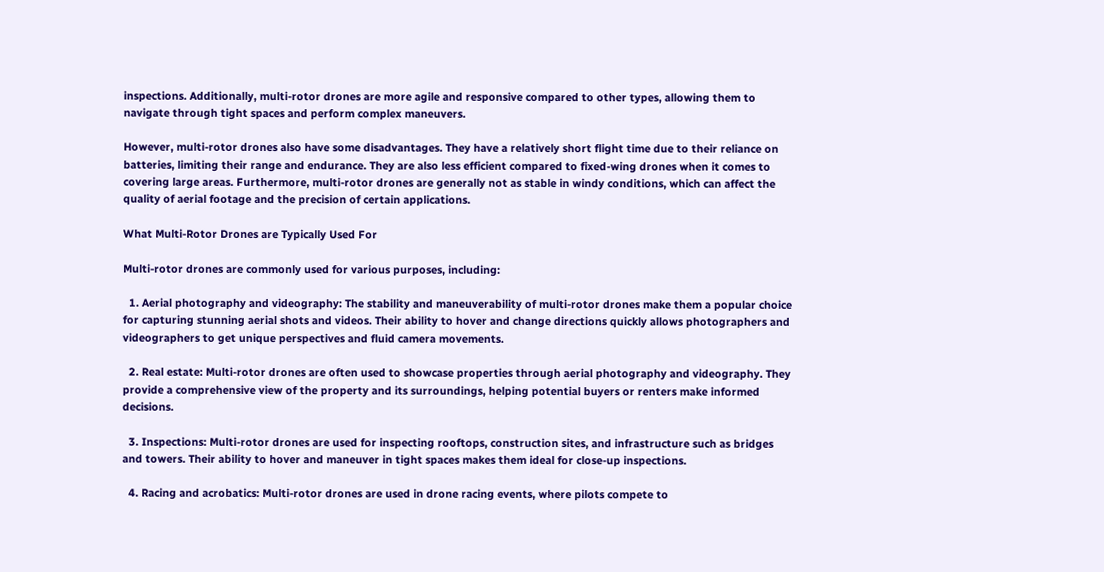inspections. Additionally, multi-rotor drones are more agile and responsive compared to other types, allowing them to navigate through tight spaces and perform complex maneuvers.

However, multi-rotor drones also have some disadvantages. They have a relatively short flight time due to their reliance on batteries, limiting their range and endurance. They are also less efficient compared to fixed-wing drones when it comes to covering large areas. Furthermore, multi-rotor drones are generally not as stable in windy conditions, which can affect the quality of aerial footage and the precision of certain applications.

What Multi-Rotor Drones are Typically Used For

Multi-rotor drones are commonly used for various purposes, including:

  1. Aerial photography and videography: The stability and maneuverability of multi-rotor drones make them a popular choice for capturing stunning aerial shots and videos. Their ability to hover and change directions quickly allows photographers and videographers to get unique perspectives and fluid camera movements.

  2. Real estate: Multi-rotor drones are often used to showcase properties through aerial photography and videography. They provide a comprehensive view of the property and its surroundings, helping potential buyers or renters make informed decisions.

  3. Inspections: Multi-rotor drones are used for inspecting rooftops, construction sites, and infrastructure such as bridges and towers. Their ability to hover and maneuver in tight spaces makes them ideal for close-up inspections.

  4. Racing and acrobatics: Multi-rotor drones are used in drone racing events, where pilots compete to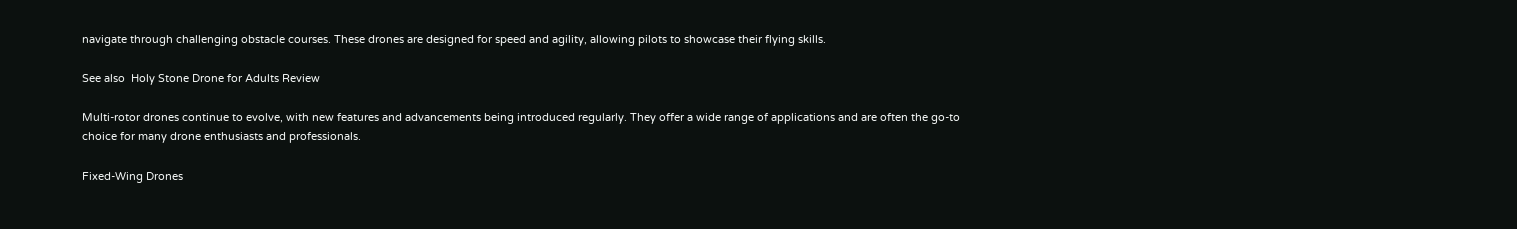navigate through challenging obstacle courses. These drones are designed for speed and agility, allowing pilots to showcase their flying skills.

See also  Holy Stone Drone for Adults Review

Multi-rotor drones continue to evolve, with new features and advancements being introduced regularly. They offer a wide range of applications and are often the go-to choice for many drone enthusiasts and professionals.

Fixed-Wing Drones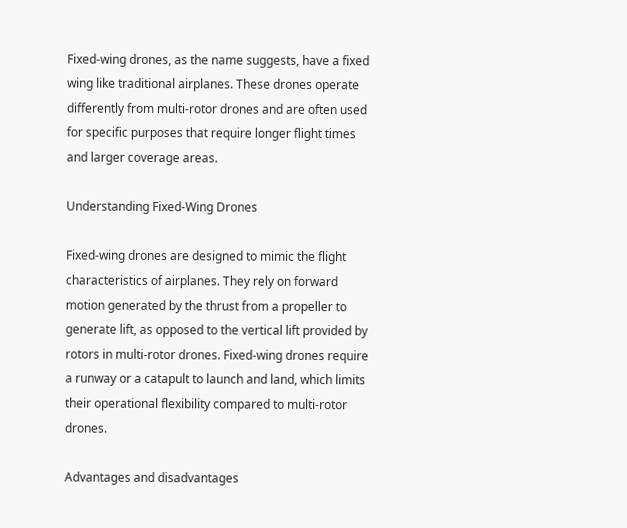Fixed-wing drones, as the name suggests, have a fixed wing like traditional airplanes. These drones operate differently from multi-rotor drones and are often used for specific purposes that require longer flight times and larger coverage areas.

Understanding Fixed-Wing Drones

Fixed-wing drones are designed to mimic the flight characteristics of airplanes. They rely on forward motion generated by the thrust from a propeller to generate lift, as opposed to the vertical lift provided by rotors in multi-rotor drones. Fixed-wing drones require a runway or a catapult to launch and land, which limits their operational flexibility compared to multi-rotor drones.

Advantages and disadvantages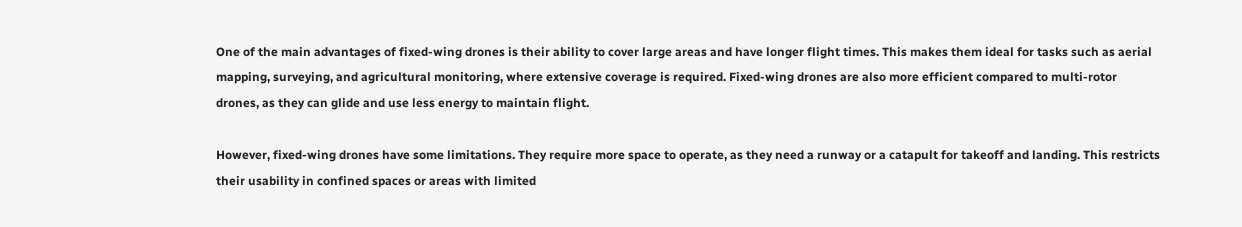One of the main advantages of fixed-wing drones is their ability to cover large areas and have longer flight times. This makes them ideal for tasks such as aerial mapping, surveying, and agricultural monitoring, where extensive coverage is required. Fixed-wing drones are also more efficient compared to multi-rotor drones, as they can glide and use less energy to maintain flight.

However, fixed-wing drones have some limitations. They require more space to operate, as they need a runway or a catapult for takeoff and landing. This restricts their usability in confined spaces or areas with limited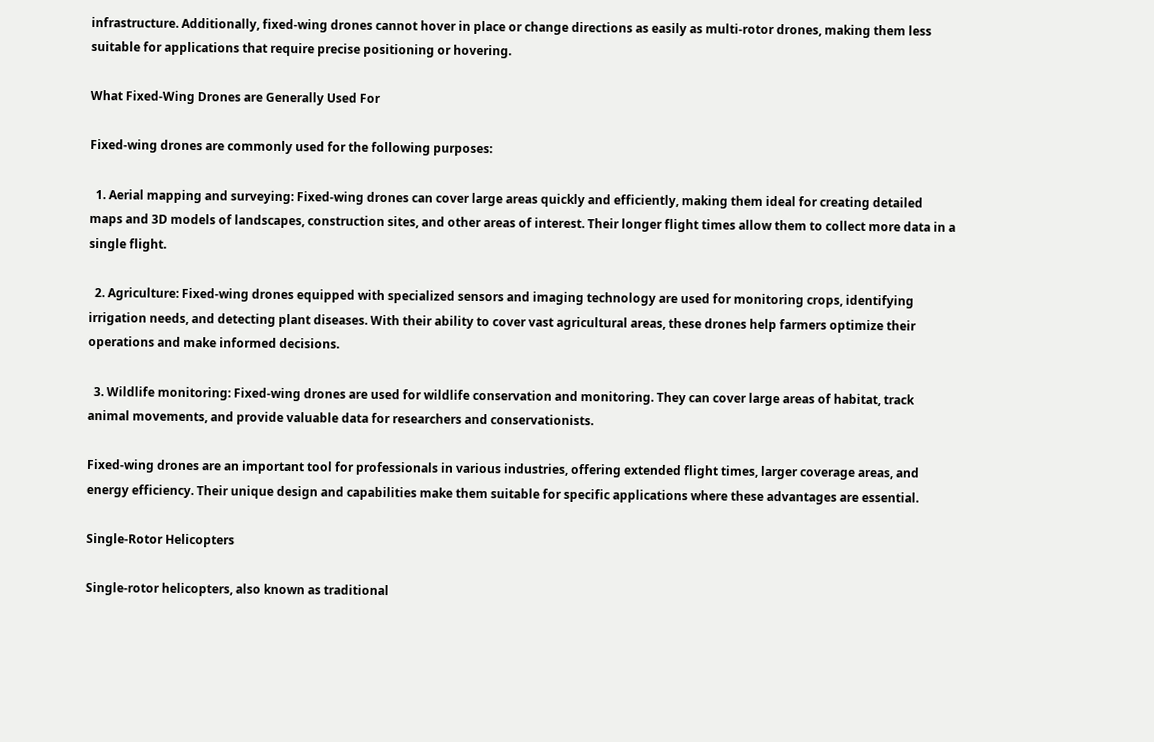infrastructure. Additionally, fixed-wing drones cannot hover in place or change directions as easily as multi-rotor drones, making them less suitable for applications that require precise positioning or hovering.

What Fixed-Wing Drones are Generally Used For

Fixed-wing drones are commonly used for the following purposes:

  1. Aerial mapping and surveying: Fixed-wing drones can cover large areas quickly and efficiently, making them ideal for creating detailed maps and 3D models of landscapes, construction sites, and other areas of interest. Their longer flight times allow them to collect more data in a single flight.

  2. Agriculture: Fixed-wing drones equipped with specialized sensors and imaging technology are used for monitoring crops, identifying irrigation needs, and detecting plant diseases. With their ability to cover vast agricultural areas, these drones help farmers optimize their operations and make informed decisions.

  3. Wildlife monitoring: Fixed-wing drones are used for wildlife conservation and monitoring. They can cover large areas of habitat, track animal movements, and provide valuable data for researchers and conservationists.

Fixed-wing drones are an important tool for professionals in various industries, offering extended flight times, larger coverage areas, and energy efficiency. Their unique design and capabilities make them suitable for specific applications where these advantages are essential.

Single-Rotor Helicopters

Single-rotor helicopters, also known as traditional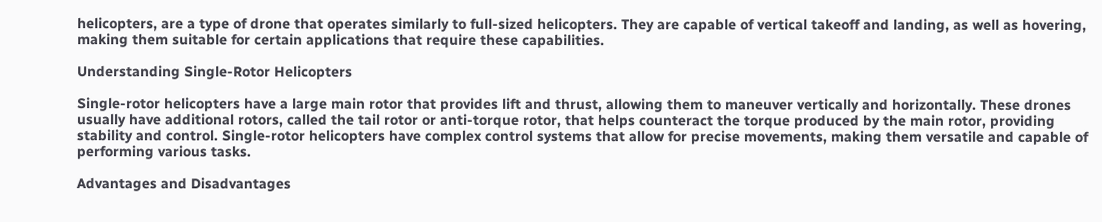helicopters, are a type of drone that operates similarly to full-sized helicopters. They are capable of vertical takeoff and landing, as well as hovering, making them suitable for certain applications that require these capabilities.

Understanding Single-Rotor Helicopters

Single-rotor helicopters have a large main rotor that provides lift and thrust, allowing them to maneuver vertically and horizontally. These drones usually have additional rotors, called the tail rotor or anti-torque rotor, that helps counteract the torque produced by the main rotor, providing stability and control. Single-rotor helicopters have complex control systems that allow for precise movements, making them versatile and capable of performing various tasks.

Advantages and Disadvantages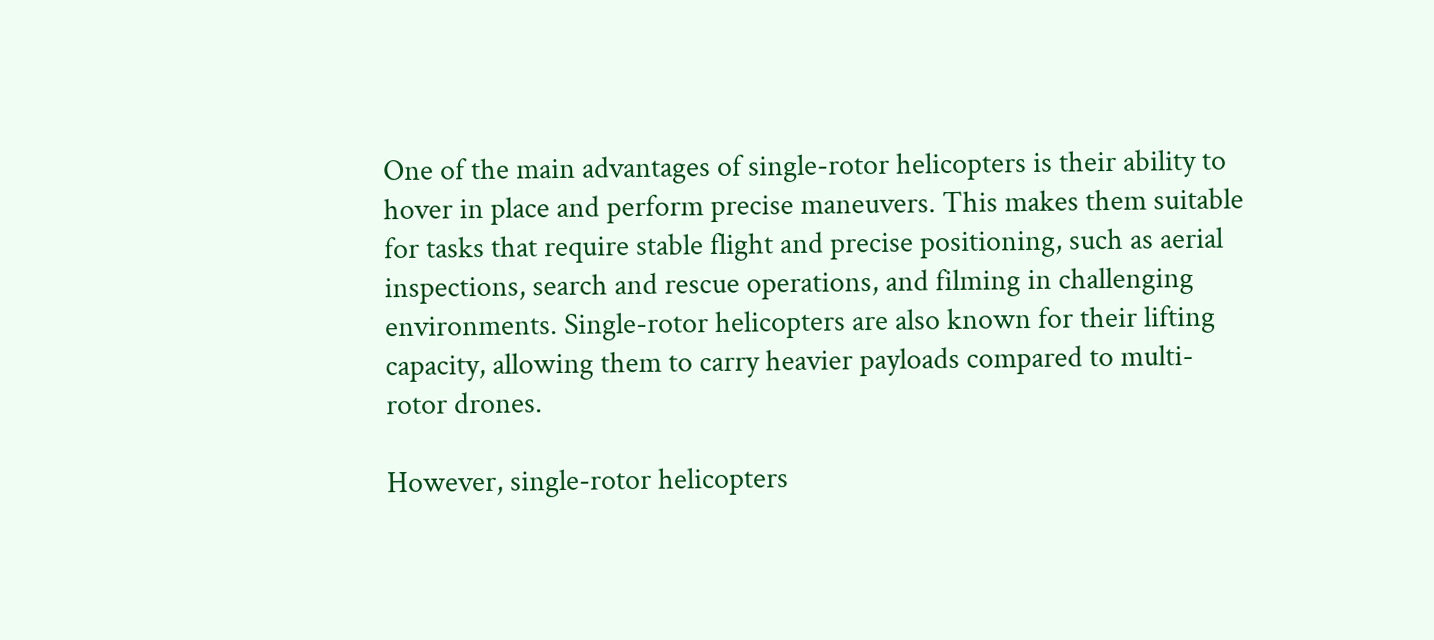One of the main advantages of single-rotor helicopters is their ability to hover in place and perform precise maneuvers. This makes them suitable for tasks that require stable flight and precise positioning, such as aerial inspections, search and rescue operations, and filming in challenging environments. Single-rotor helicopters are also known for their lifting capacity, allowing them to carry heavier payloads compared to multi-rotor drones.

However, single-rotor helicopters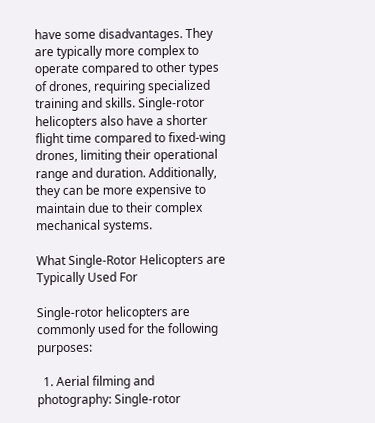have some disadvantages. They are typically more complex to operate compared to other types of drones, requiring specialized training and skills. Single-rotor helicopters also have a shorter flight time compared to fixed-wing drones, limiting their operational range and duration. Additionally, they can be more expensive to maintain due to their complex mechanical systems.

What Single-Rotor Helicopters are Typically Used For

Single-rotor helicopters are commonly used for the following purposes:

  1. Aerial filming and photography: Single-rotor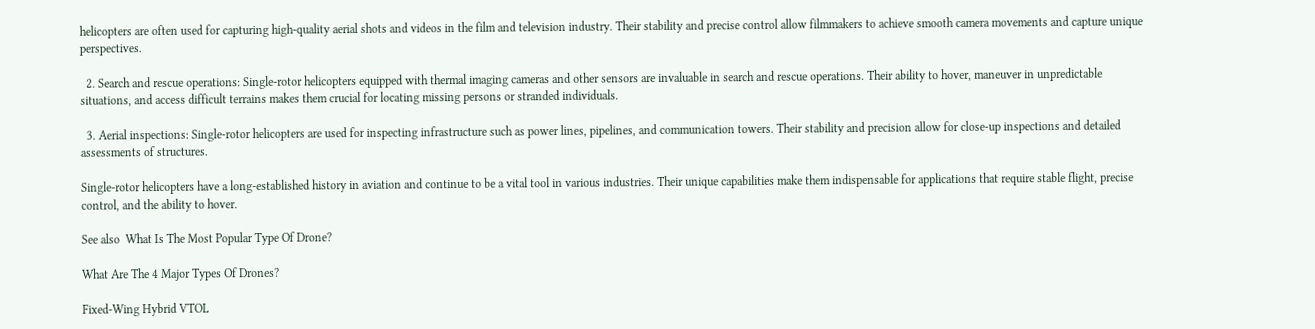helicopters are often used for capturing high-quality aerial shots and videos in the film and television industry. Their stability and precise control allow filmmakers to achieve smooth camera movements and capture unique perspectives.

  2. Search and rescue operations: Single-rotor helicopters equipped with thermal imaging cameras and other sensors are invaluable in search and rescue operations. Their ability to hover, maneuver in unpredictable situations, and access difficult terrains makes them crucial for locating missing persons or stranded individuals.

  3. Aerial inspections: Single-rotor helicopters are used for inspecting infrastructure such as power lines, pipelines, and communication towers. Their stability and precision allow for close-up inspections and detailed assessments of structures.

Single-rotor helicopters have a long-established history in aviation and continue to be a vital tool in various industries. Their unique capabilities make them indispensable for applications that require stable flight, precise control, and the ability to hover.

See also  What Is The Most Popular Type Of Drone?

What Are The 4 Major Types Of Drones?

Fixed-Wing Hybrid VTOL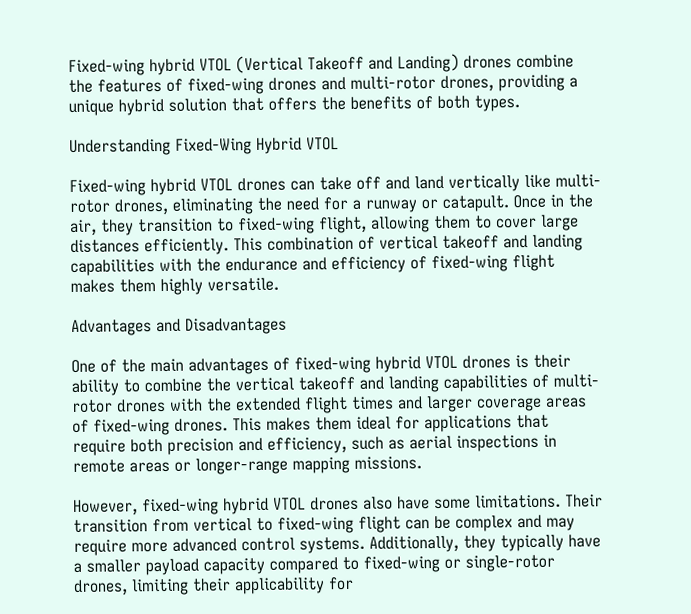Fixed-wing hybrid VTOL (Vertical Takeoff and Landing) drones combine the features of fixed-wing drones and multi-rotor drones, providing a unique hybrid solution that offers the benefits of both types.

Understanding Fixed-Wing Hybrid VTOL

Fixed-wing hybrid VTOL drones can take off and land vertically like multi-rotor drones, eliminating the need for a runway or catapult. Once in the air, they transition to fixed-wing flight, allowing them to cover large distances efficiently. This combination of vertical takeoff and landing capabilities with the endurance and efficiency of fixed-wing flight makes them highly versatile.

Advantages and Disadvantages

One of the main advantages of fixed-wing hybrid VTOL drones is their ability to combine the vertical takeoff and landing capabilities of multi-rotor drones with the extended flight times and larger coverage areas of fixed-wing drones. This makes them ideal for applications that require both precision and efficiency, such as aerial inspections in remote areas or longer-range mapping missions.

However, fixed-wing hybrid VTOL drones also have some limitations. Their transition from vertical to fixed-wing flight can be complex and may require more advanced control systems. Additionally, they typically have a smaller payload capacity compared to fixed-wing or single-rotor drones, limiting their applicability for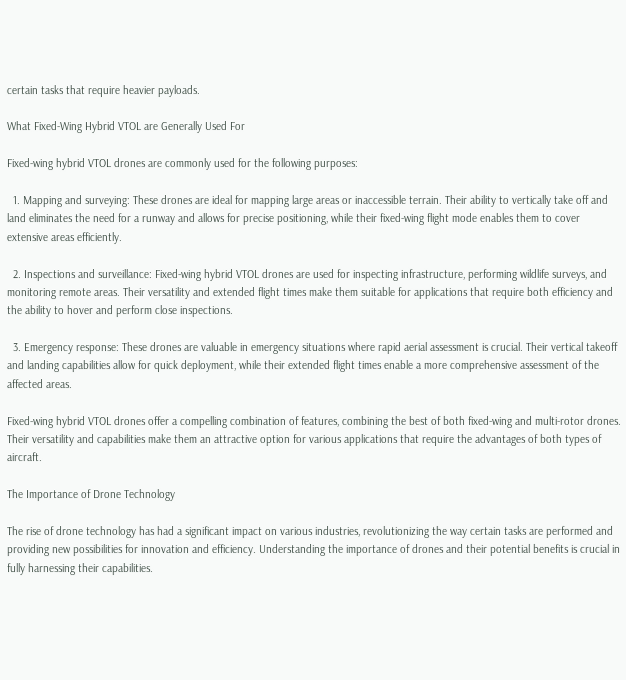certain tasks that require heavier payloads.

What Fixed-Wing Hybrid VTOL are Generally Used For

Fixed-wing hybrid VTOL drones are commonly used for the following purposes:

  1. Mapping and surveying: These drones are ideal for mapping large areas or inaccessible terrain. Their ability to vertically take off and land eliminates the need for a runway and allows for precise positioning, while their fixed-wing flight mode enables them to cover extensive areas efficiently.

  2. Inspections and surveillance: Fixed-wing hybrid VTOL drones are used for inspecting infrastructure, performing wildlife surveys, and monitoring remote areas. Their versatility and extended flight times make them suitable for applications that require both efficiency and the ability to hover and perform close inspections.

  3. Emergency response: These drones are valuable in emergency situations where rapid aerial assessment is crucial. Their vertical takeoff and landing capabilities allow for quick deployment, while their extended flight times enable a more comprehensive assessment of the affected areas.

Fixed-wing hybrid VTOL drones offer a compelling combination of features, combining the best of both fixed-wing and multi-rotor drones. Their versatility and capabilities make them an attractive option for various applications that require the advantages of both types of aircraft.

The Importance of Drone Technology

The rise of drone technology has had a significant impact on various industries, revolutionizing the way certain tasks are performed and providing new possibilities for innovation and efficiency. Understanding the importance of drones and their potential benefits is crucial in fully harnessing their capabilities.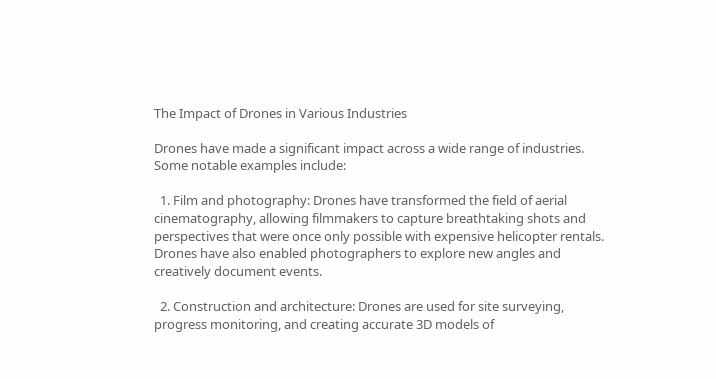The Impact of Drones in Various Industries

Drones have made a significant impact across a wide range of industries. Some notable examples include:

  1. Film and photography: Drones have transformed the field of aerial cinematography, allowing filmmakers to capture breathtaking shots and perspectives that were once only possible with expensive helicopter rentals. Drones have also enabled photographers to explore new angles and creatively document events.

  2. Construction and architecture: Drones are used for site surveying, progress monitoring, and creating accurate 3D models of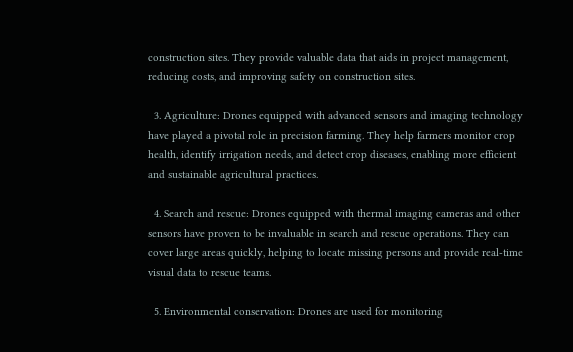construction sites. They provide valuable data that aids in project management, reducing costs, and improving safety on construction sites.

  3. Agriculture: Drones equipped with advanced sensors and imaging technology have played a pivotal role in precision farming. They help farmers monitor crop health, identify irrigation needs, and detect crop diseases, enabling more efficient and sustainable agricultural practices.

  4. Search and rescue: Drones equipped with thermal imaging cameras and other sensors have proven to be invaluable in search and rescue operations. They can cover large areas quickly, helping to locate missing persons and provide real-time visual data to rescue teams.

  5. Environmental conservation: Drones are used for monitoring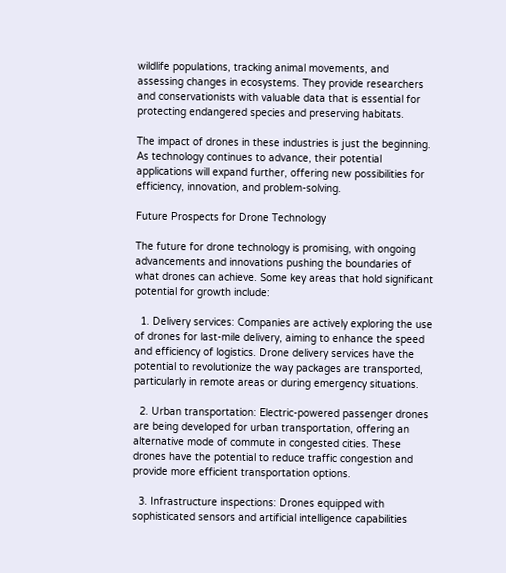wildlife populations, tracking animal movements, and assessing changes in ecosystems. They provide researchers and conservationists with valuable data that is essential for protecting endangered species and preserving habitats.

The impact of drones in these industries is just the beginning. As technology continues to advance, their potential applications will expand further, offering new possibilities for efficiency, innovation, and problem-solving.

Future Prospects for Drone Technology

The future for drone technology is promising, with ongoing advancements and innovations pushing the boundaries of what drones can achieve. Some key areas that hold significant potential for growth include:

  1. Delivery services: Companies are actively exploring the use of drones for last-mile delivery, aiming to enhance the speed and efficiency of logistics. Drone delivery services have the potential to revolutionize the way packages are transported, particularly in remote areas or during emergency situations.

  2. Urban transportation: Electric-powered passenger drones are being developed for urban transportation, offering an alternative mode of commute in congested cities. These drones have the potential to reduce traffic congestion and provide more efficient transportation options.

  3. Infrastructure inspections: Drones equipped with sophisticated sensors and artificial intelligence capabilities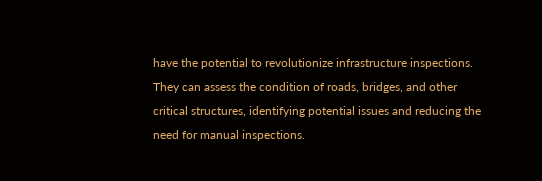have the potential to revolutionize infrastructure inspections. They can assess the condition of roads, bridges, and other critical structures, identifying potential issues and reducing the need for manual inspections.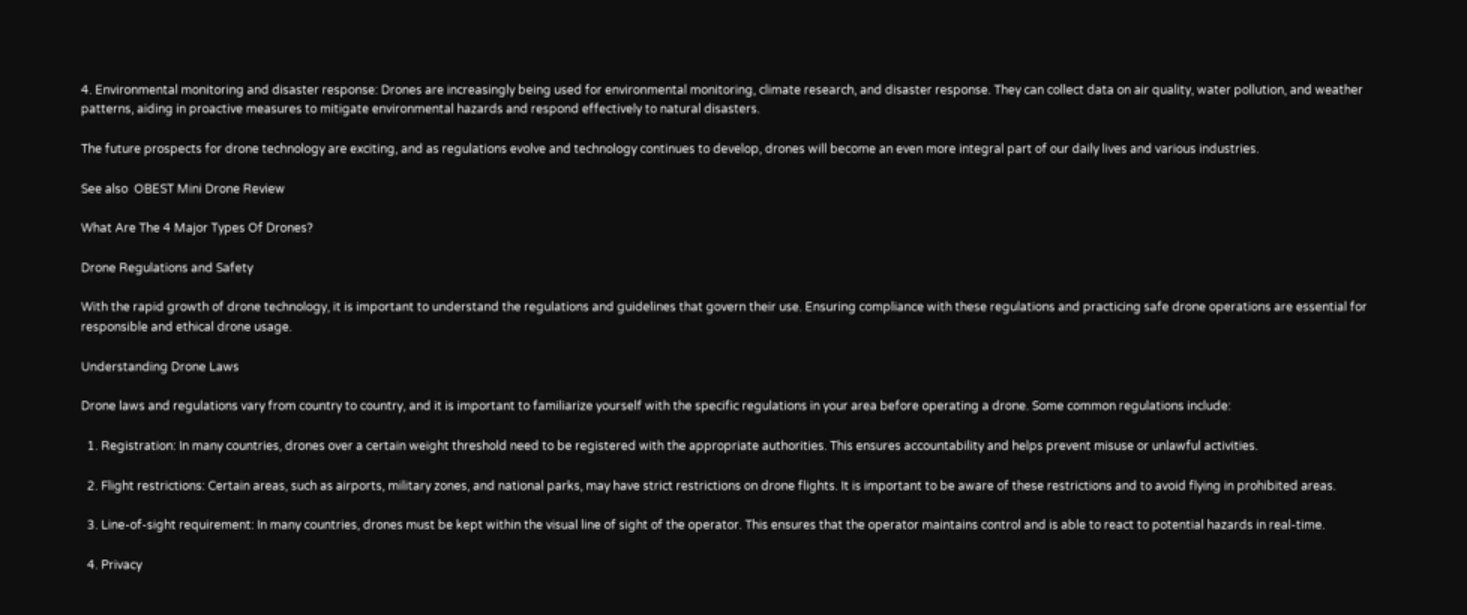4. Environmental monitoring and disaster response: Drones are increasingly being used for environmental monitoring, climate research, and disaster response. They can collect data on air quality, water pollution, and weather patterns, aiding in proactive measures to mitigate environmental hazards and respond effectively to natural disasters.

The future prospects for drone technology are exciting, and as regulations evolve and technology continues to develop, drones will become an even more integral part of our daily lives and various industries.

See also  OBEST Mini Drone Review

What Are The 4 Major Types Of Drones?

Drone Regulations and Safety

With the rapid growth of drone technology, it is important to understand the regulations and guidelines that govern their use. Ensuring compliance with these regulations and practicing safe drone operations are essential for responsible and ethical drone usage.

Understanding Drone Laws

Drone laws and regulations vary from country to country, and it is important to familiarize yourself with the specific regulations in your area before operating a drone. Some common regulations include:

  1. Registration: In many countries, drones over a certain weight threshold need to be registered with the appropriate authorities. This ensures accountability and helps prevent misuse or unlawful activities.

  2. Flight restrictions: Certain areas, such as airports, military zones, and national parks, may have strict restrictions on drone flights. It is important to be aware of these restrictions and to avoid flying in prohibited areas.

  3. Line-of-sight requirement: In many countries, drones must be kept within the visual line of sight of the operator. This ensures that the operator maintains control and is able to react to potential hazards in real-time.

  4. Privacy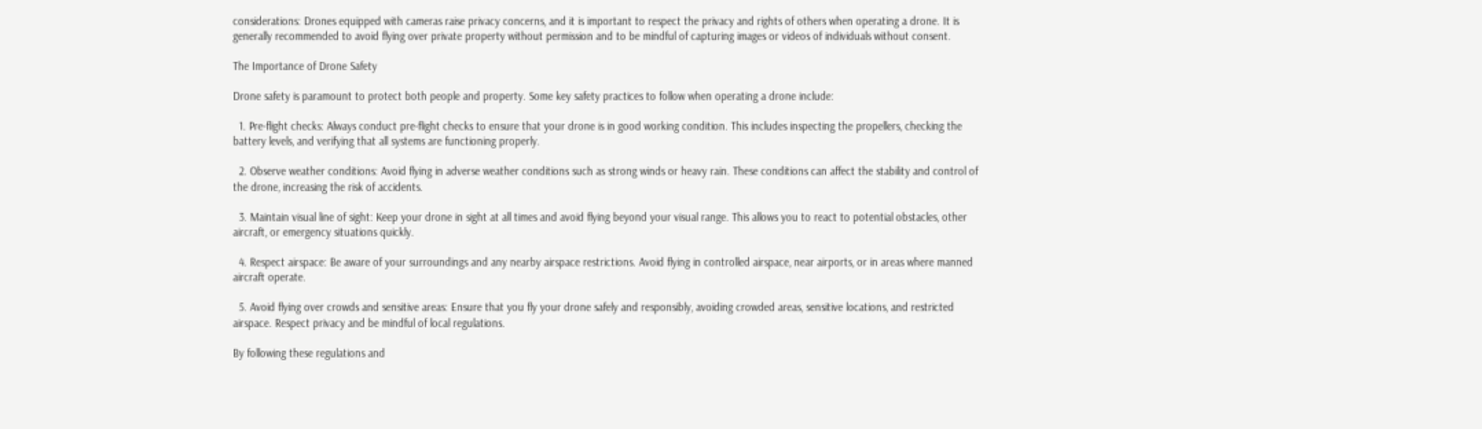considerations: Drones equipped with cameras raise privacy concerns, and it is important to respect the privacy and rights of others when operating a drone. It is generally recommended to avoid flying over private property without permission and to be mindful of capturing images or videos of individuals without consent.

The Importance of Drone Safety

Drone safety is paramount to protect both people and property. Some key safety practices to follow when operating a drone include:

  1. Pre-flight checks: Always conduct pre-flight checks to ensure that your drone is in good working condition. This includes inspecting the propellers, checking the battery levels, and verifying that all systems are functioning properly.

  2. Observe weather conditions: Avoid flying in adverse weather conditions such as strong winds or heavy rain. These conditions can affect the stability and control of the drone, increasing the risk of accidents.

  3. Maintain visual line of sight: Keep your drone in sight at all times and avoid flying beyond your visual range. This allows you to react to potential obstacles, other aircraft, or emergency situations quickly.

  4. Respect airspace: Be aware of your surroundings and any nearby airspace restrictions. Avoid flying in controlled airspace, near airports, or in areas where manned aircraft operate.

  5. Avoid flying over crowds and sensitive areas: Ensure that you fly your drone safely and responsibly, avoiding crowded areas, sensitive locations, and restricted airspace. Respect privacy and be mindful of local regulations.

By following these regulations and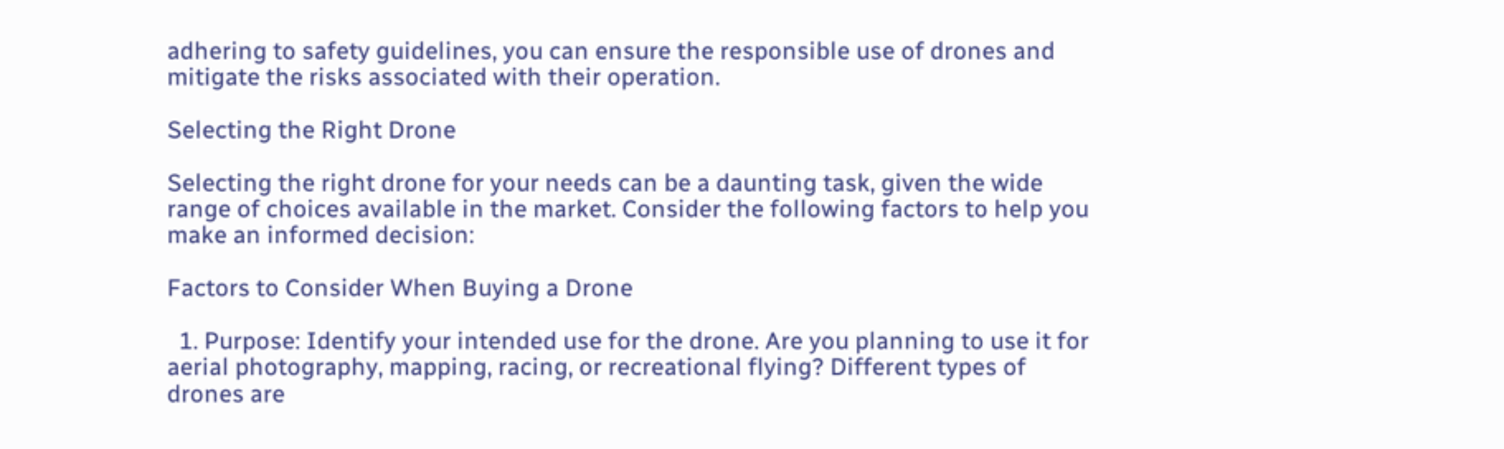adhering to safety guidelines, you can ensure the responsible use of drones and mitigate the risks associated with their operation.

Selecting the Right Drone

Selecting the right drone for your needs can be a daunting task, given the wide range of choices available in the market. Consider the following factors to help you make an informed decision:

Factors to Consider When Buying a Drone

  1. Purpose: Identify your intended use for the drone. Are you planning to use it for aerial photography, mapping, racing, or recreational flying? Different types of drones are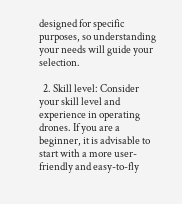designed for specific purposes, so understanding your needs will guide your selection.

  2. Skill level: Consider your skill level and experience in operating drones. If you are a beginner, it is advisable to start with a more user-friendly and easy-to-fly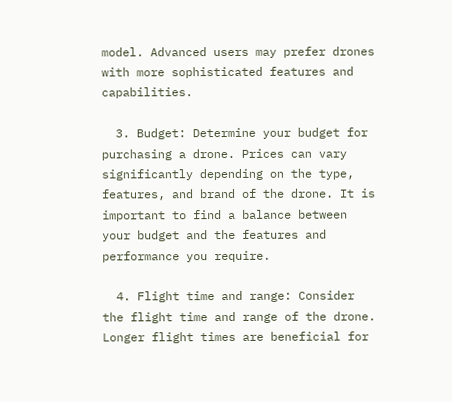model. Advanced users may prefer drones with more sophisticated features and capabilities.

  3. Budget: Determine your budget for purchasing a drone. Prices can vary significantly depending on the type, features, and brand of the drone. It is important to find a balance between your budget and the features and performance you require.

  4. Flight time and range: Consider the flight time and range of the drone. Longer flight times are beneficial for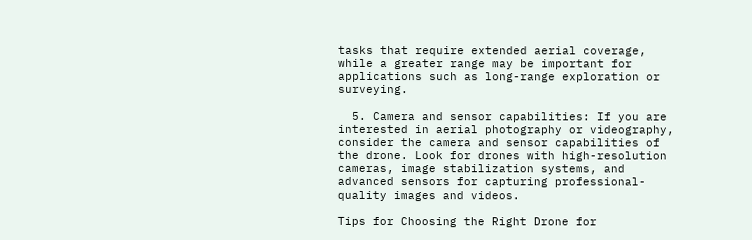tasks that require extended aerial coverage, while a greater range may be important for applications such as long-range exploration or surveying.

  5. Camera and sensor capabilities: If you are interested in aerial photography or videography, consider the camera and sensor capabilities of the drone. Look for drones with high-resolution cameras, image stabilization systems, and advanced sensors for capturing professional-quality images and videos.

Tips for Choosing the Right Drone for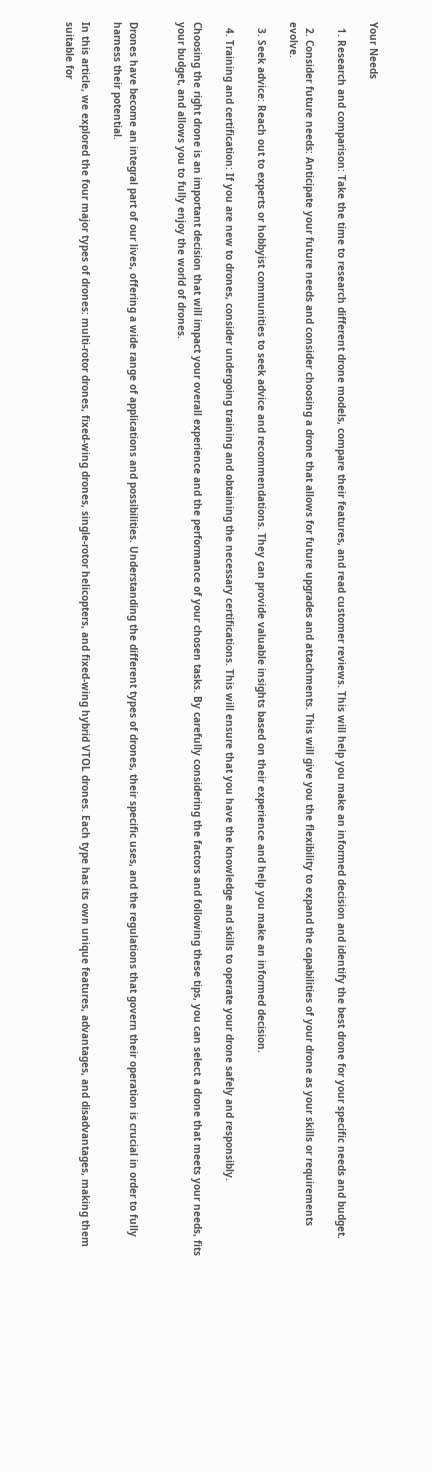Your Needs

  1. Research and comparison: Take the time to research different drone models, compare their features, and read customer reviews. This will help you make an informed decision and identify the best drone for your specific needs and budget.

  2. Consider future needs: Anticipate your future needs and consider choosing a drone that allows for future upgrades and attachments. This will give you the flexibility to expand the capabilities of your drone as your skills or requirements evolve.

  3. Seek advice: Reach out to experts or hobbyist communities to seek advice and recommendations. They can provide valuable insights based on their experience and help you make an informed decision.

  4. Training and certification: If you are new to drones, consider undergoing training and obtaining the necessary certifications. This will ensure that you have the knowledge and skills to operate your drone safely and responsibly.

Choosing the right drone is an important decision that will impact your overall experience and the performance of your chosen tasks. By carefully considering the factors and following these tips, you can select a drone that meets your needs, fits your budget, and allows you to fully enjoy the world of drones.


Drones have become an integral part of our lives, offering a wide range of applications and possibilities. Understanding the different types of drones, their specific uses, and the regulations that govern their operation is crucial in order to fully harness their potential.

In this article, we explored the four major types of drones: multi-rotor drones, fixed-wing drones, single-rotor helicopters, and fixed-wing hybrid VTOL drones. Each type has its own unique features, advantages, and disadvantages, making them suitable for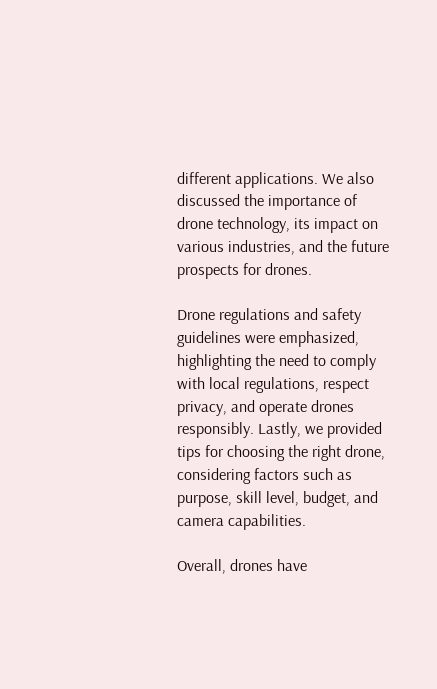different applications. We also discussed the importance of drone technology, its impact on various industries, and the future prospects for drones.

Drone regulations and safety guidelines were emphasized, highlighting the need to comply with local regulations, respect privacy, and operate drones responsibly. Lastly, we provided tips for choosing the right drone, considering factors such as purpose, skill level, budget, and camera capabilities.

Overall, drones have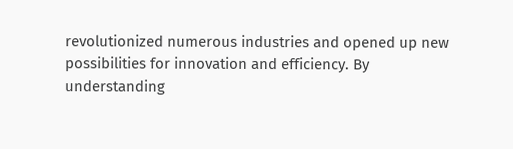revolutionized numerous industries and opened up new possibilities for innovation and efficiency. By understanding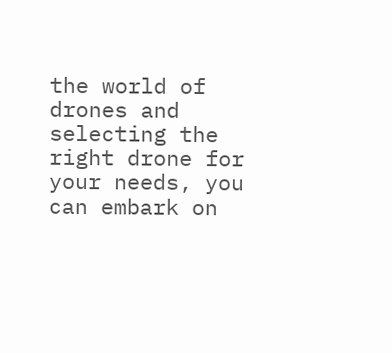the world of drones and selecting the right drone for your needs, you can embark on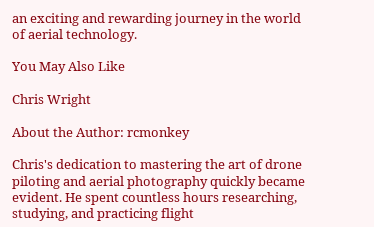an exciting and rewarding journey in the world of aerial technology.

You May Also Like

Chris Wright

About the Author: rcmonkey

Chris's dedication to mastering the art of drone piloting and aerial photography quickly became evident. He spent countless hours researching, studying, and practicing flight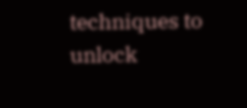techniques to unlock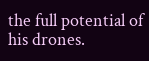the full potential of his drones.